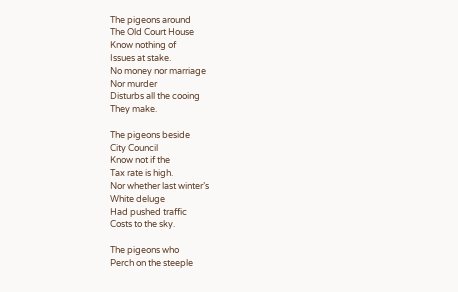The pigeons around
The Old Court House
Know nothing of
Issues at stake.
No money nor marriage
Nor murder
Disturbs all the cooing
They make.

The pigeons beside
City Council
Know not if the
Tax rate is high.
Nor whether last winter’s
White deluge
Had pushed traffic
Costs to the sky.

The pigeons who
Perch on the steeple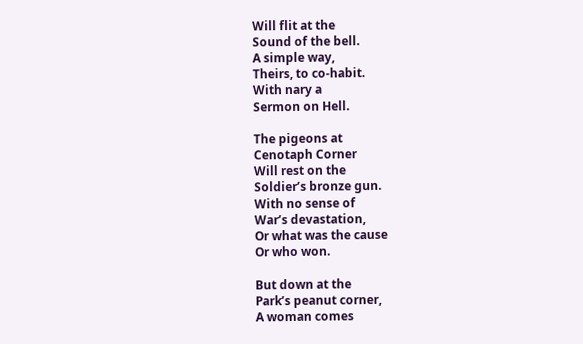Will flit at the
Sound of the bell.
A simple way,
Theirs, to co-habit.
With nary a
Sermon on Hell.

The pigeons at
Cenotaph Corner
Will rest on the
Soldier’s bronze gun.
With no sense of
War’s devastation,
Or what was the cause
Or who won.

But down at the
Park’s peanut corner,
A woman comes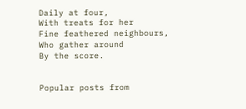Daily at four,
With treats for her
Fine feathered neighbours,
Who gather around
By the score.


Popular posts from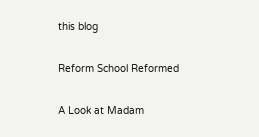this blog

Reform School Reformed

A Look at Madam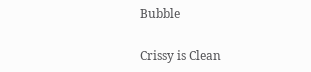Bubble

Crissy is Clean